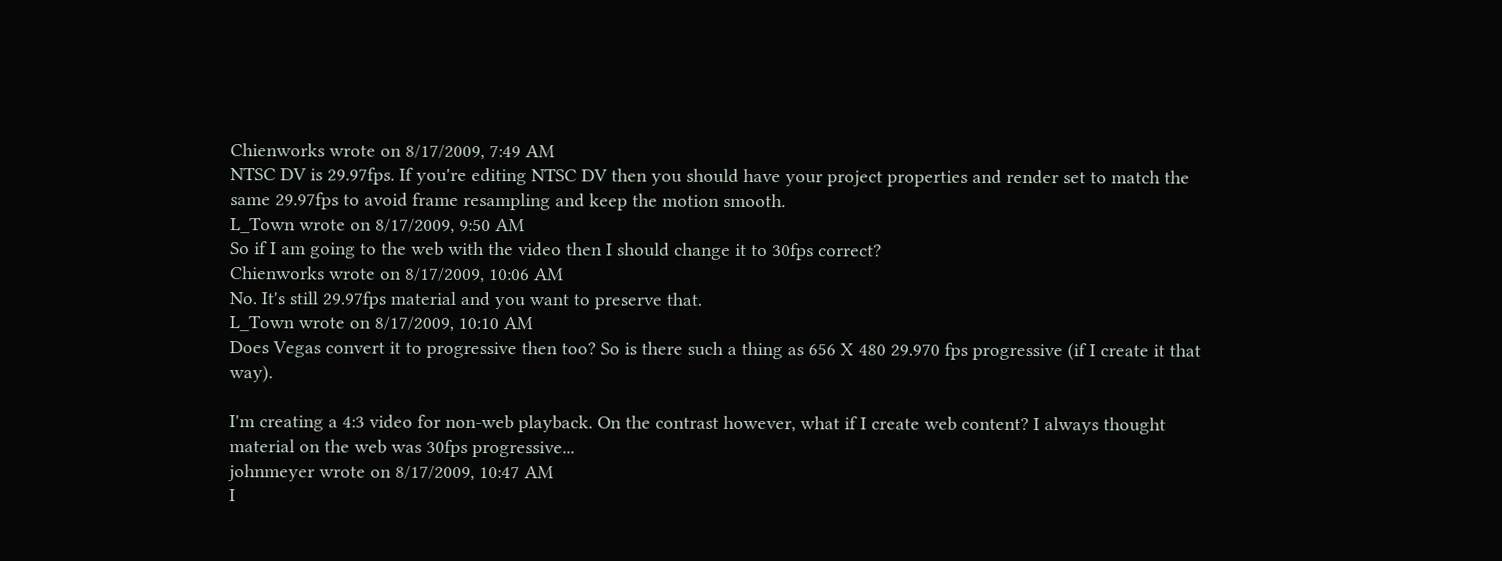Chienworks wrote on 8/17/2009, 7:49 AM
NTSC DV is 29.97fps. If you're editing NTSC DV then you should have your project properties and render set to match the same 29.97fps to avoid frame resampling and keep the motion smooth.
L_Town wrote on 8/17/2009, 9:50 AM
So if I am going to the web with the video then I should change it to 30fps correct?
Chienworks wrote on 8/17/2009, 10:06 AM
No. It's still 29.97fps material and you want to preserve that.
L_Town wrote on 8/17/2009, 10:10 AM
Does Vegas convert it to progressive then too? So is there such a thing as 656 X 480 29.970 fps progressive (if I create it that way).

I'm creating a 4:3 video for non-web playback. On the contrast however, what if I create web content? I always thought material on the web was 30fps progressive...
johnmeyer wrote on 8/17/2009, 10:47 AM
I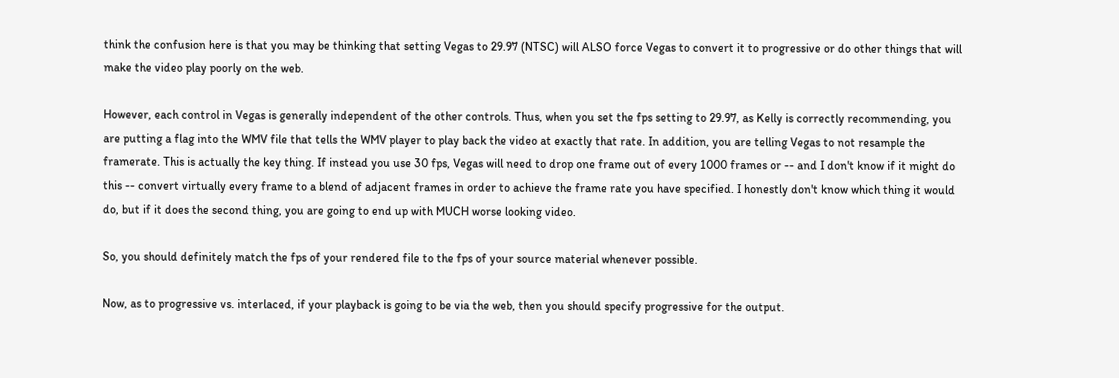think the confusion here is that you may be thinking that setting Vegas to 29.97 (NTSC) will ALSO force Vegas to convert it to progressive or do other things that will make the video play poorly on the web.

However, each control in Vegas is generally independent of the other controls. Thus, when you set the fps setting to 29.97, as Kelly is correctly recommending, you are putting a flag into the WMV file that tells the WMV player to play back the video at exactly that rate. In addition, you are telling Vegas to not resample the framerate. This is actually the key thing. If instead you use 30 fps, Vegas will need to drop one frame out of every 1000 frames or -- and I don't know if it might do this -- convert virtually every frame to a blend of adjacent frames in order to achieve the frame rate you have specified. I honestly don't know which thing it would do, but if it does the second thing, you are going to end up with MUCH worse looking video.

So, you should definitely match the fps of your rendered file to the fps of your source material whenever possible.

Now, as to progressive vs. interlaced, if your playback is going to be via the web, then you should specify progressive for the output.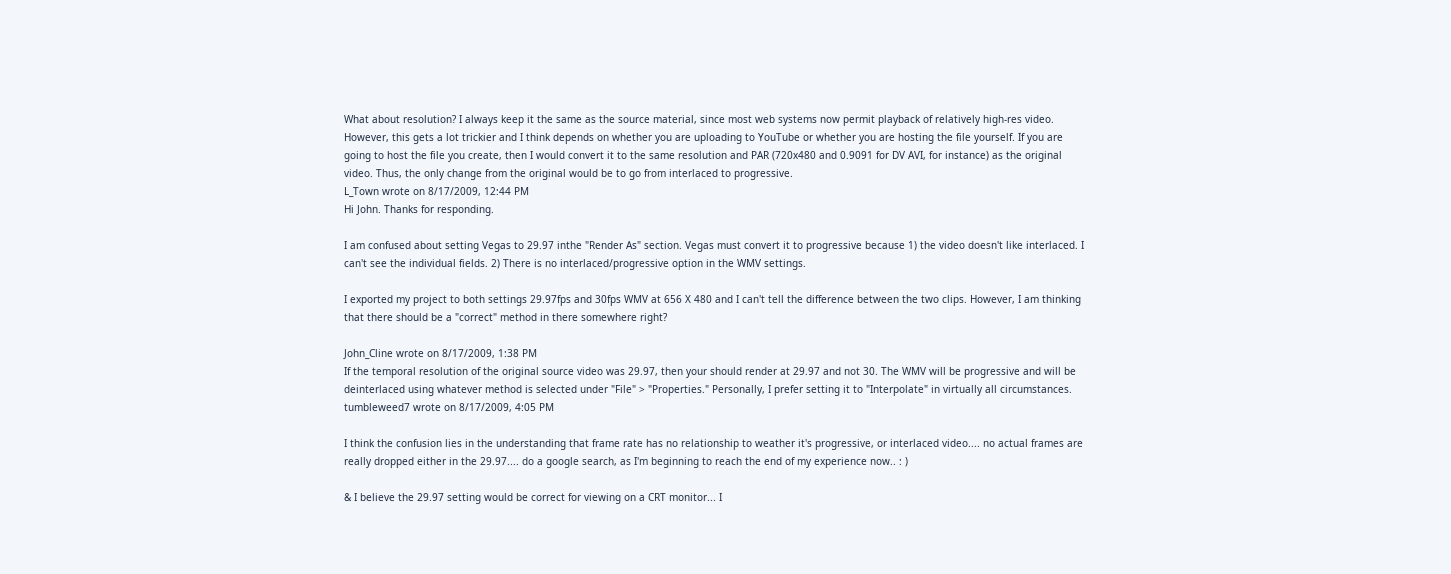What about resolution? I always keep it the same as the source material, since most web systems now permit playback of relatively high-res video. However, this gets a lot trickier and I think depends on whether you are uploading to YouTube or whether you are hosting the file yourself. If you are going to host the file you create, then I would convert it to the same resolution and PAR (720x480 and 0.9091 for DV AVI, for instance) as the original video. Thus, the only change from the original would be to go from interlaced to progressive.
L_Town wrote on 8/17/2009, 12:44 PM
Hi John. Thanks for responding.

I am confused about setting Vegas to 29.97 inthe "Render As" section. Vegas must convert it to progressive because 1) the video doesn't like interlaced. I can't see the individual fields. 2) There is no interlaced/progressive option in the WMV settings.

I exported my project to both settings 29.97fps and 30fps WMV at 656 X 480 and I can't tell the difference between the two clips. However, I am thinking that there should be a "correct" method in there somewhere right?

John_Cline wrote on 8/17/2009, 1:38 PM
If the temporal resolution of the original source video was 29.97, then your should render at 29.97 and not 30. The WMV will be progressive and will be deinterlaced using whatever method is selected under "File" > "Properties." Personally, I prefer setting it to "Interpolate" in virtually all circumstances.
tumbleweed7 wrote on 8/17/2009, 4:05 PM

I think the confusion lies in the understanding that frame rate has no relationship to weather it's progressive, or interlaced video.... no actual frames are really dropped either in the 29.97.... do a google search, as I'm beginning to reach the end of my experience now.. : )

& I believe the 29.97 setting would be correct for viewing on a CRT monitor... I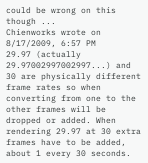could be wrong on this though ...
Chienworks wrote on 8/17/2009, 6:57 PM
29.97 (actually 29.97002997002997...) and 30 are physically different frame rates so when converting from one to the other frames will be dropped or added. When rendering 29.97 at 30 extra frames have to be added, about 1 every 30 seconds.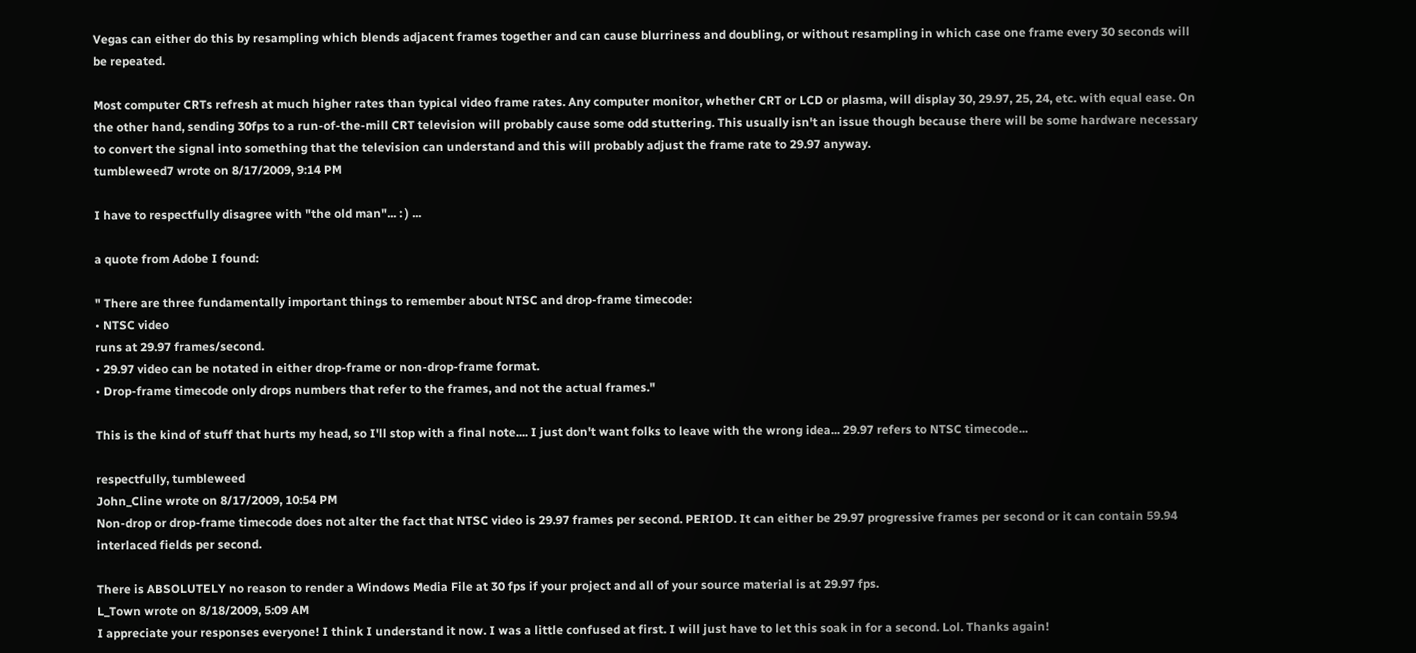Vegas can either do this by resampling which blends adjacent frames together and can cause blurriness and doubling, or without resampling in which case one frame every 30 seconds will be repeated.

Most computer CRTs refresh at much higher rates than typical video frame rates. Any computer monitor, whether CRT or LCD or plasma, will display 30, 29.97, 25, 24, etc. with equal ease. On the other hand, sending 30fps to a run-of-the-mill CRT television will probably cause some odd stuttering. This usually isn't an issue though because there will be some hardware necessary to convert the signal into something that the television can understand and this will probably adjust the frame rate to 29.97 anyway.
tumbleweed7 wrote on 8/17/2009, 9:14 PM

I have to respectfully disagree with "the old man"... : ) ...

a quote from Adobe I found:

" There are three fundamentally important things to remember about NTSC and drop-frame timecode:
• NTSC video
runs at 29.97 frames/second.
• 29.97 video can be notated in either drop-frame or non-drop-frame format.
• Drop-frame timecode only drops numbers that refer to the frames, and not the actual frames."

This is the kind of stuff that hurts my head, so I'll stop with a final note.... I just don't want folks to leave with the wrong idea... 29.97 refers to NTSC timecode...

respectfully, tumbleweed
John_Cline wrote on 8/17/2009, 10:54 PM
Non-drop or drop-frame timecode does not alter the fact that NTSC video is 29.97 frames per second. PERIOD. It can either be 29.97 progressive frames per second or it can contain 59.94 interlaced fields per second.

There is ABSOLUTELY no reason to render a Windows Media File at 30 fps if your project and all of your source material is at 29.97 fps.
L_Town wrote on 8/18/2009, 5:09 AM
I appreciate your responses everyone! I think I understand it now. I was a little confused at first. I will just have to let this soak in for a second. Lol. Thanks again!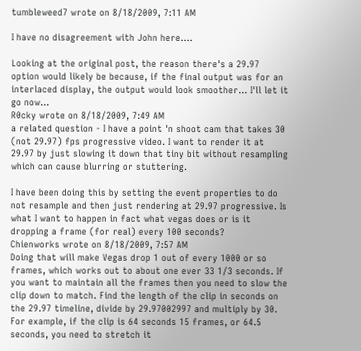tumbleweed7 wrote on 8/18/2009, 7:11 AM

I have no disagreement with John here....

Looking at the original post, the reason there's a 29.97 option would likely be because, if the final output was for an interlaced display, the output would look smoother... I'll let it go now...
R0cky wrote on 8/18/2009, 7:49 AM
a related question - I have a point 'n shoot cam that takes 30 (not 29.97) fps progressive video. I want to render it at 29.97 by just slowing it down that tiny bit without resampling which can cause blurring or stuttering.

I have been doing this by setting the event properties to do not resample and then just rendering at 29.97 progressive. Is what I want to happen in fact what vegas does or is it dropping a frame (for real) every 100 seconds?
Chienworks wrote on 8/18/2009, 7:57 AM
Doing that will make Vegas drop 1 out of every 1000 or so frames, which works out to about one ever 33 1/3 seconds. If you want to maintain all the frames then you need to slow the clip down to match. Find the length of the clip in seconds on the 29.97 timeline, divide by 29.97002997 and multiply by 30. For example, if the clip is 64 seconds 15 frames, or 64.5 seconds, you need to stretch it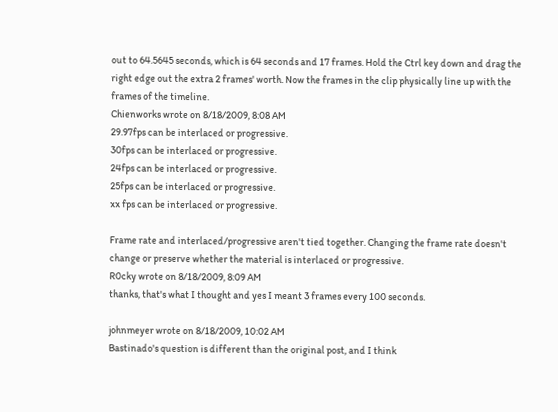out to 64.5645 seconds, which is 64 seconds and 17 frames. Hold the Ctrl key down and drag the right edge out the extra 2 frames' worth. Now the frames in the clip physically line up with the frames of the timeline.
Chienworks wrote on 8/18/2009, 8:08 AM
29.97fps can be interlaced or progressive.
30fps can be interlaced or progressive.
24fps can be interlaced or progressive.
25fps can be interlaced or progressive.
xx fps can be interlaced or progressive.

Frame rate and interlaced/progressive aren't tied together. Changing the frame rate doesn't change or preserve whether the material is interlaced or progressive.
R0cky wrote on 8/18/2009, 8:09 AM
thanks, that's what I thought and yes I meant 3 frames every 100 seconds.

johnmeyer wrote on 8/18/2009, 10:02 AM
Bastinado's question is different than the original post, and I think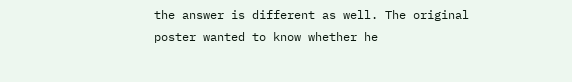the answer is different as well. The original poster wanted to know whether he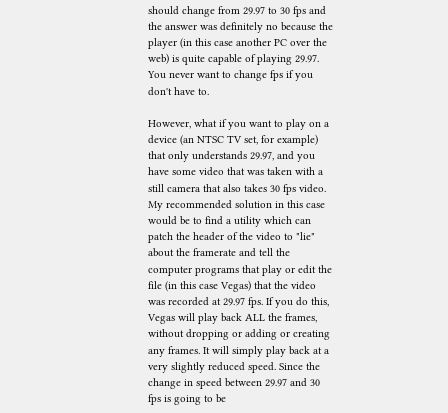should change from 29.97 to 30 fps and the answer was definitely no because the player (in this case another PC over the web) is quite capable of playing 29.97. You never want to change fps if you don't have to.

However, what if you want to play on a device (an NTSC TV set, for example) that only understands 29.97, and you have some video that was taken with a still camera that also takes 30 fps video. My recommended solution in this case would be to find a utility which can patch the header of the video to "lie" about the framerate and tell the computer programs that play or edit the file (in this case Vegas) that the video was recorded at 29.97 fps. If you do this, Vegas will play back ALL the frames, without dropping or adding or creating any frames. It will simply play back at a very slightly reduced speed. Since the change in speed between 29.97 and 30 fps is going to be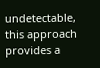undetectable, this approach provides a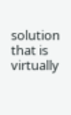solution that is virtually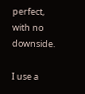perfect, with no downside.

I use a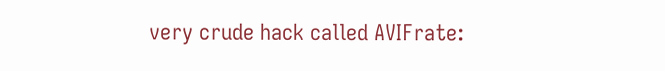very crude hack called AVIFrate: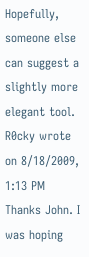Hopefully, someone else can suggest a slightly more elegant tool.
R0cky wrote on 8/18/2009, 1:13 PM
Thanks John. I was hoping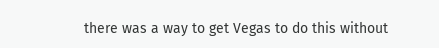there was a way to get Vegas to do this without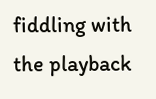fiddling with the playback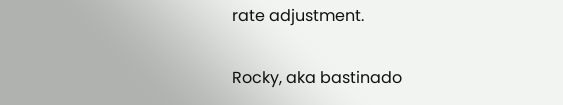rate adjustment.

Rocky, aka bastinado